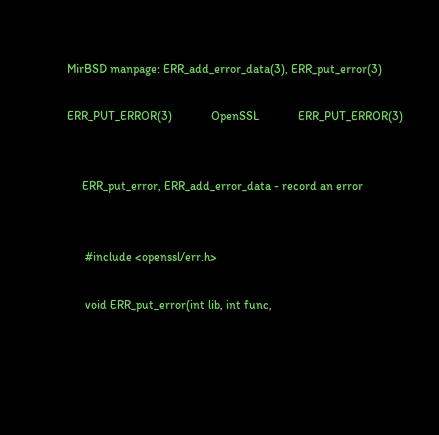MirBSD manpage: ERR_add_error_data(3), ERR_put_error(3)

ERR_PUT_ERROR(3)             OpenSSL             ERR_PUT_ERROR(3)


     ERR_put_error, ERR_add_error_data - record an error


      #include <openssl/err.h>

      void ERR_put_error(int lib, int func,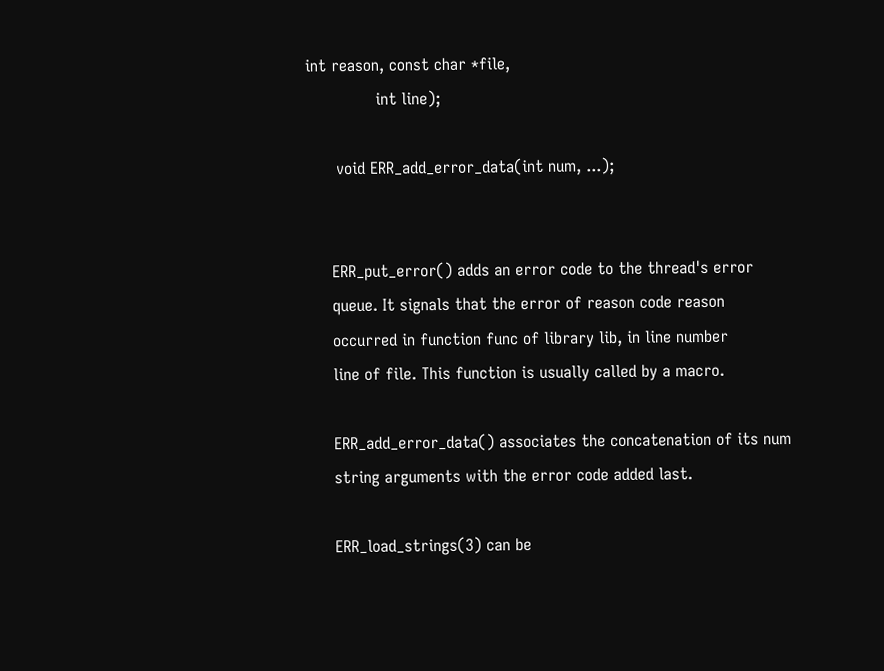int reason, const char *file,
              int line);

      void ERR_add_error_data(int num, ...);


     ERR_put_error() adds an error code to the thread's error
     queue. It signals that the error of reason code reason
     occurred in function func of library lib, in line number
     line of file. This function is usually called by a macro.

     ERR_add_error_data() associates the concatenation of its num
     string arguments with the error code added last.

     ERR_load_strings(3) can be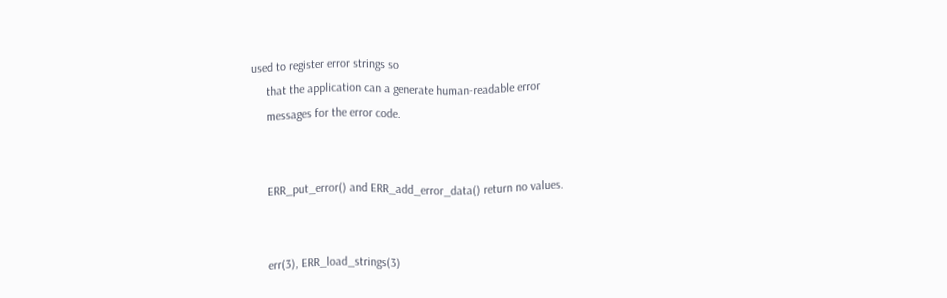used to register error strings so
     that the application can a generate human-readable error
     messages for the error code.


     ERR_put_error() and ERR_add_error_data() return no values.


     err(3), ERR_load_strings(3)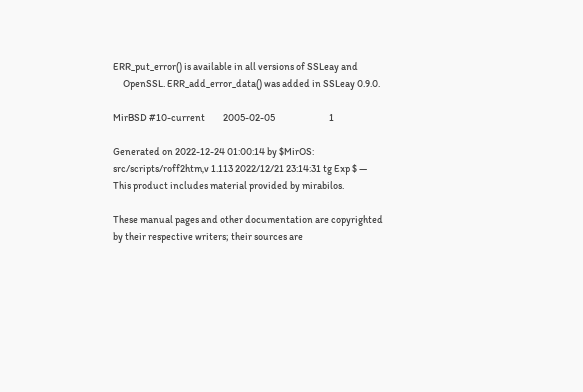ERR_put_error() is available in all versions of SSLeay and
     OpenSSL. ERR_add_error_data() was added in SSLeay 0.9.0.

MirBSD #10-current         2005-02-05                           1

Generated on 2022-12-24 01:00:14 by $MirOS: src/scripts/roff2htm,v 1.113 2022/12/21 23:14:31 tg Exp $ — This product includes material provided by mirabilos.

These manual pages and other documentation are copyrighted by their respective writers; their sources are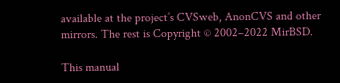available at the project’s CVSweb, AnonCVS and other mirrors. The rest is Copyright © 2002–2022 MirBSD.

This manual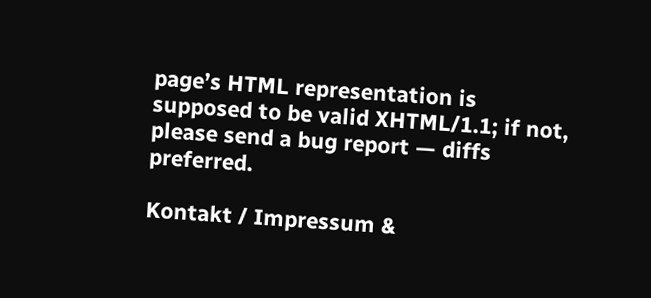page’s HTML representation is supposed to be valid XHTML/1.1; if not, please send a bug report — diffs preferred.

Kontakt / Impressum &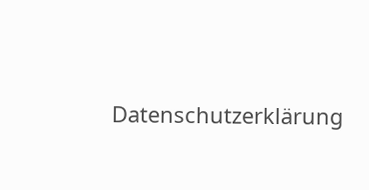Datenschutzerklärung